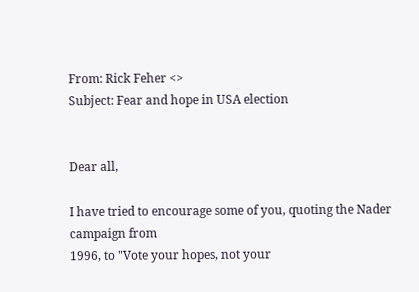From: Rick Feher <>
Subject: Fear and hope in USA election


Dear all,

I have tried to encourage some of you, quoting the Nader campaign from
1996, to "Vote your hopes, not your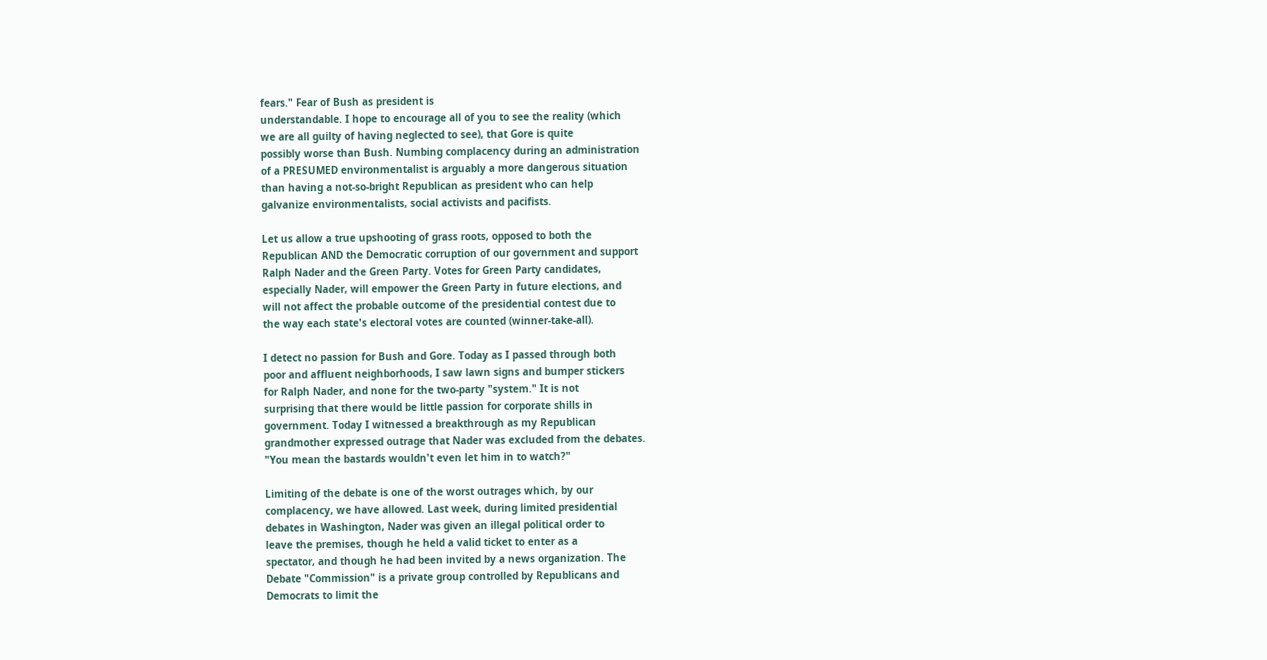fears." Fear of Bush as president is
understandable. I hope to encourage all of you to see the reality (which
we are all guilty of having neglected to see), that Gore is quite
possibly worse than Bush. Numbing complacency during an administration
of a PRESUMED environmentalist is arguably a more dangerous situation
than having a not-so-bright Republican as president who can help
galvanize environmentalists, social activists and pacifists.

Let us allow a true upshooting of grass roots, opposed to both the
Republican AND the Democratic corruption of our government and support
Ralph Nader and the Green Party. Votes for Green Party candidates,
especially Nader, will empower the Green Party in future elections, and
will not affect the probable outcome of the presidential contest due to
the way each state's electoral votes are counted (winner-take-all).

I detect no passion for Bush and Gore. Today as I passed through both
poor and affluent neighborhoods, I saw lawn signs and bumper stickers
for Ralph Nader, and none for the two-party "system." It is not
surprising that there would be little passion for corporate shills in
government. Today I witnessed a breakthrough as my Republican
grandmother expressed outrage that Nader was excluded from the debates.
"You mean the bastards wouldn't even let him in to watch?"

Limiting of the debate is one of the worst outrages which, by our
complacency, we have allowed. Last week, during limited presidential
debates in Washington, Nader was given an illegal political order to
leave the premises, though he held a valid ticket to enter as a
spectator, and though he had been invited by a news organization. The
Debate "Commission" is a private group controlled by Republicans and
Democrats to limit the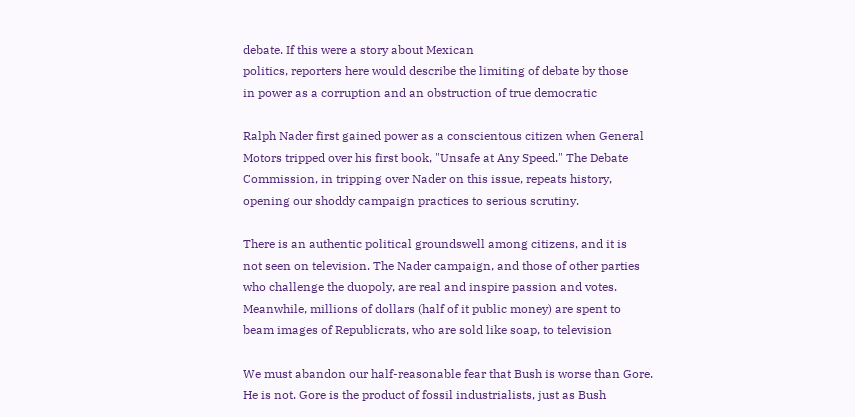debate. If this were a story about Mexican
politics, reporters here would describe the limiting of debate by those
in power as a corruption and an obstruction of true democratic

Ralph Nader first gained power as a conscientous citizen when General
Motors tripped over his first book, "Unsafe at Any Speed." The Debate
Commission, in tripping over Nader on this issue, repeats history,
opening our shoddy campaign practices to serious scrutiny.

There is an authentic political groundswell among citizens, and it is
not seen on television. The Nader campaign, and those of other parties
who challenge the duopoly, are real and inspire passion and votes.
Meanwhile, millions of dollars (half of it public money) are spent to
beam images of Republicrats, who are sold like soap, to television

We must abandon our half-reasonable fear that Bush is worse than Gore.
He is not. Gore is the product of fossil industrialists, just as Bush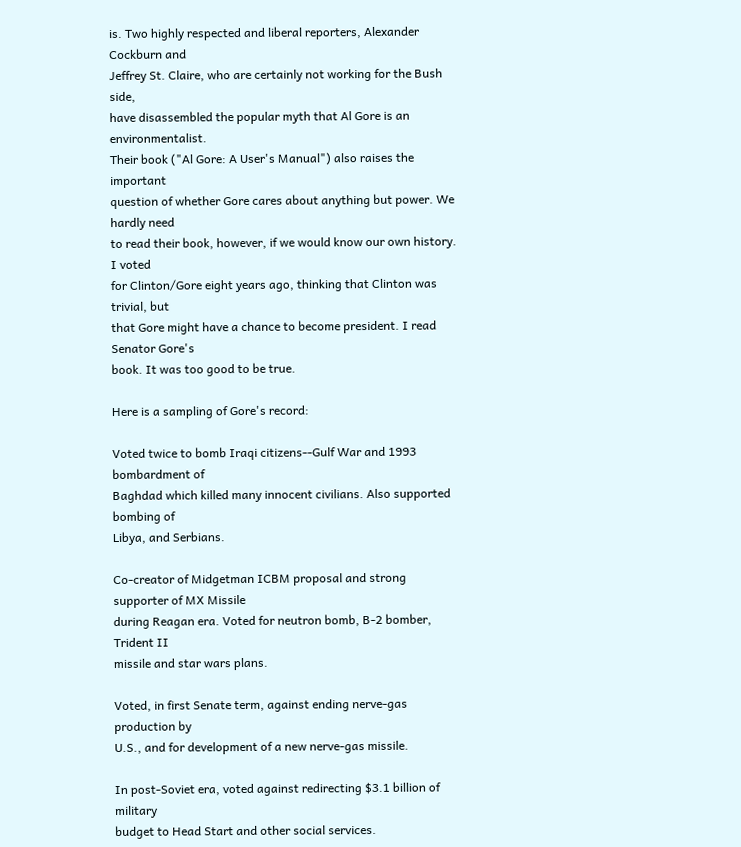is. Two highly respected and liberal reporters, Alexander Cockburn and
Jeffrey St. Claire, who are certainly not working for the Bush side,
have disassembled the popular myth that Al Gore is an environmentalist.
Their book ("Al Gore: A User's Manual") also raises the important
question of whether Gore cares about anything but power. We hardly need
to read their book, however, if we would know our own history. I voted
for Clinton/Gore eight years ago, thinking that Clinton was trivial, but
that Gore might have a chance to become president. I read Senator Gore's
book. It was too good to be true.

Here is a sampling of Gore's record:

Voted twice to bomb Iraqi citizens--Gulf War and 1993 bombardment of
Baghdad which killed many innocent civilians. Also supported bombing of
Libya, and Serbians.

Co-creator of Midgetman ICBM proposal and strong supporter of MX Missile
during Reagan era. Voted for neutron bomb, B-2 bomber, Trident II
missile and star wars plans.

Voted, in first Senate term, against ending nerve-gas production by
U.S., and for development of a new nerve-gas missile.

In post-Soviet era, voted against redirecting $3.1 billion of military
budget to Head Start and other social services.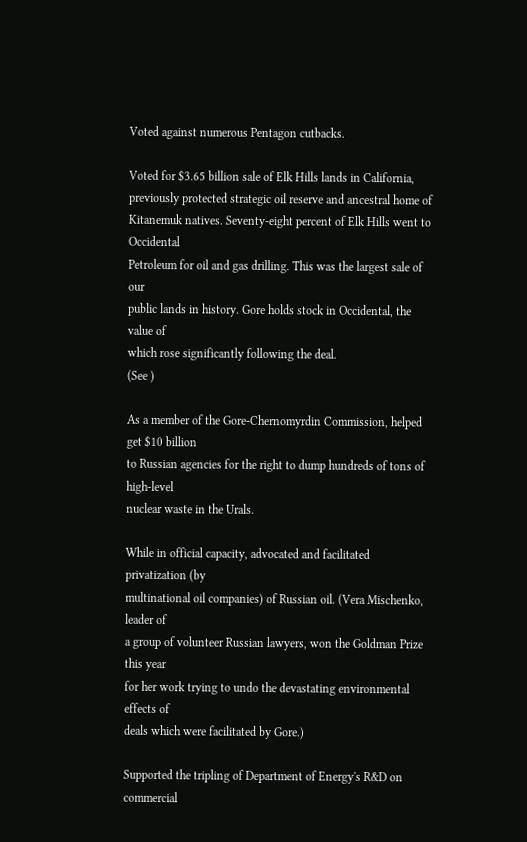Voted against numerous Pentagon cutbacks.

Voted for $3.65 billion sale of Elk Hills lands in California,
previously protected strategic oil reserve and ancestral home of
Kitanemuk natives. Seventy-eight percent of Elk Hills went to Occidental
Petroleum for oil and gas drilling. This was the largest sale of our
public lands in history. Gore holds stock in Occidental, the value of
which rose significantly following the deal.
(See )

As a member of the Gore-Chernomyrdin Commission, helped get $10 billion
to Russian agencies for the right to dump hundreds of tons of high-level
nuclear waste in the Urals.

While in official capacity, advocated and facilitated privatization (by
multinational oil companies) of Russian oil. (Vera Mischenko, leader of
a group of volunteer Russian lawyers, won the Goldman Prize this year
for her work trying to undo the devastating environmental effects of
deals which were facilitated by Gore.)

Supported the tripling of Department of Energy's R&D on commercial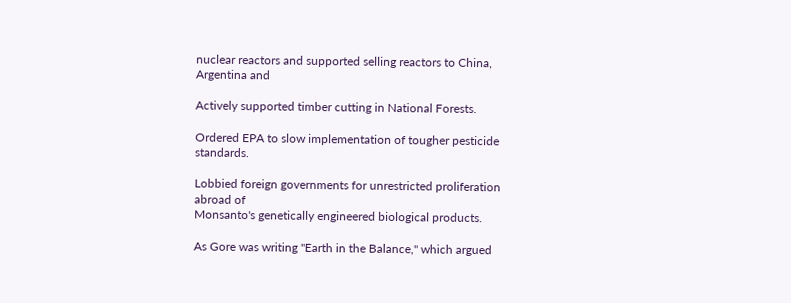nuclear reactors and supported selling reactors to China, Argentina and

Actively supported timber cutting in National Forests.

Ordered EPA to slow implementation of tougher pesticide standards.

Lobbied foreign governments for unrestricted proliferation abroad of
Monsanto's genetically engineered biological products.

As Gore was writing "Earth in the Balance," which argued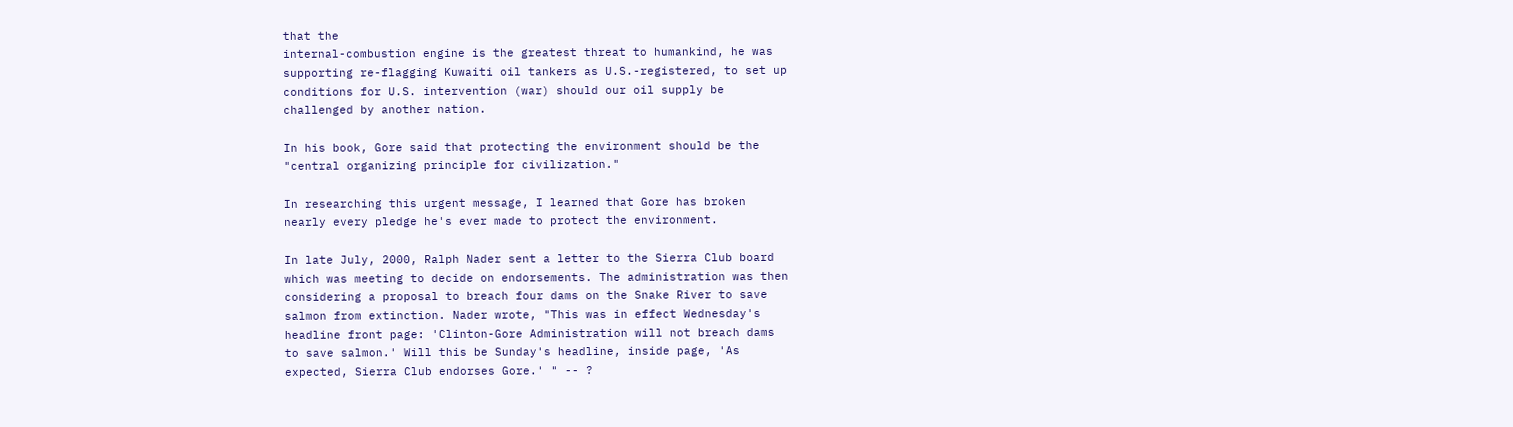that the
internal-combustion engine is the greatest threat to humankind, he was
supporting re-flagging Kuwaiti oil tankers as U.S.-registered, to set up
conditions for U.S. intervention (war) should our oil supply be
challenged by another nation.

In his book, Gore said that protecting the environment should be the
"central organizing principle for civilization."

In researching this urgent message, I learned that Gore has broken
nearly every pledge he's ever made to protect the environment.

In late July, 2000, Ralph Nader sent a letter to the Sierra Club board
which was meeting to decide on endorsements. The administration was then
considering a proposal to breach four dams on the Snake River to save
salmon from extinction. Nader wrote, "This was in effect Wednesday's
headline front page: 'Clinton-Gore Administration will not breach dams
to save salmon.' Will this be Sunday's headline, inside page, 'As
expected, Sierra Club endorses Gore.' " -- ?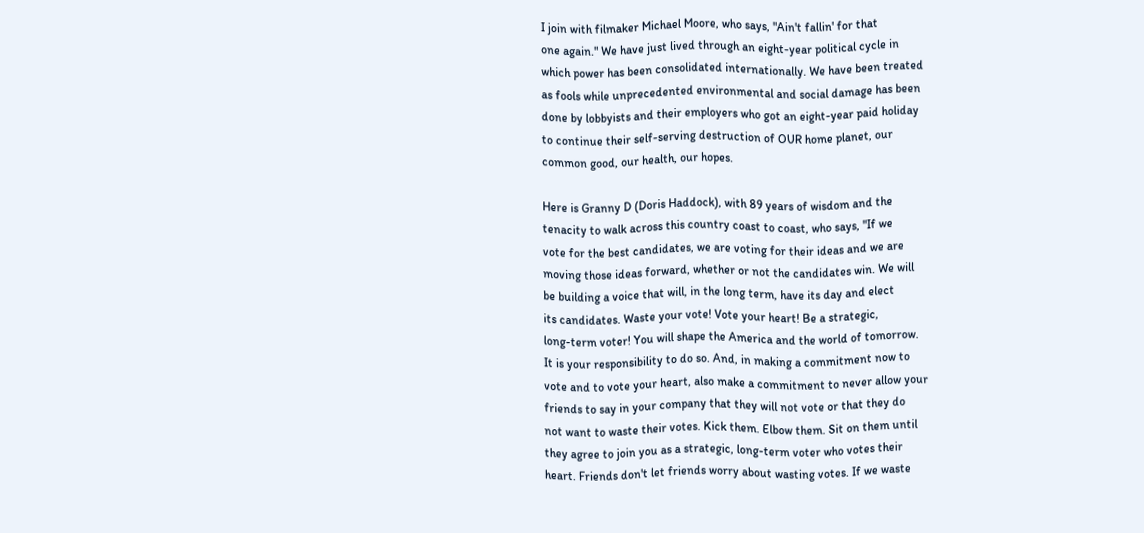I join with filmaker Michael Moore, who says, "Ain't fallin' for that
one again." We have just lived through an eight-year political cycle in
which power has been consolidated internationally. We have been treated
as fools while unprecedented environmental and social damage has been
done by lobbyists and their employers who got an eight-year paid holiday
to continue their self-serving destruction of OUR home planet, our
common good, our health, our hopes.

Here is Granny D (Doris Haddock), with 89 years of wisdom and the
tenacity to walk across this country coast to coast, who says, "If we
vote for the best candidates, we are voting for their ideas and we are
moving those ideas forward, whether or not the candidates win. We will
be building a voice that will, in the long term, have its day and elect
its candidates. Waste your vote! Vote your heart! Be a strategic,
long-term voter! You will shape the America and the world of tomorrow.
It is your responsibility to do so. And, in making a commitment now to
vote and to vote your heart, also make a commitment to never allow your
friends to say in your company that they will not vote or that they do
not want to waste their votes. Kick them. Elbow them. Sit on them until
they agree to join you as a strategic, long-term voter who votes their
heart. Friends don't let friends worry about wasting votes. If we waste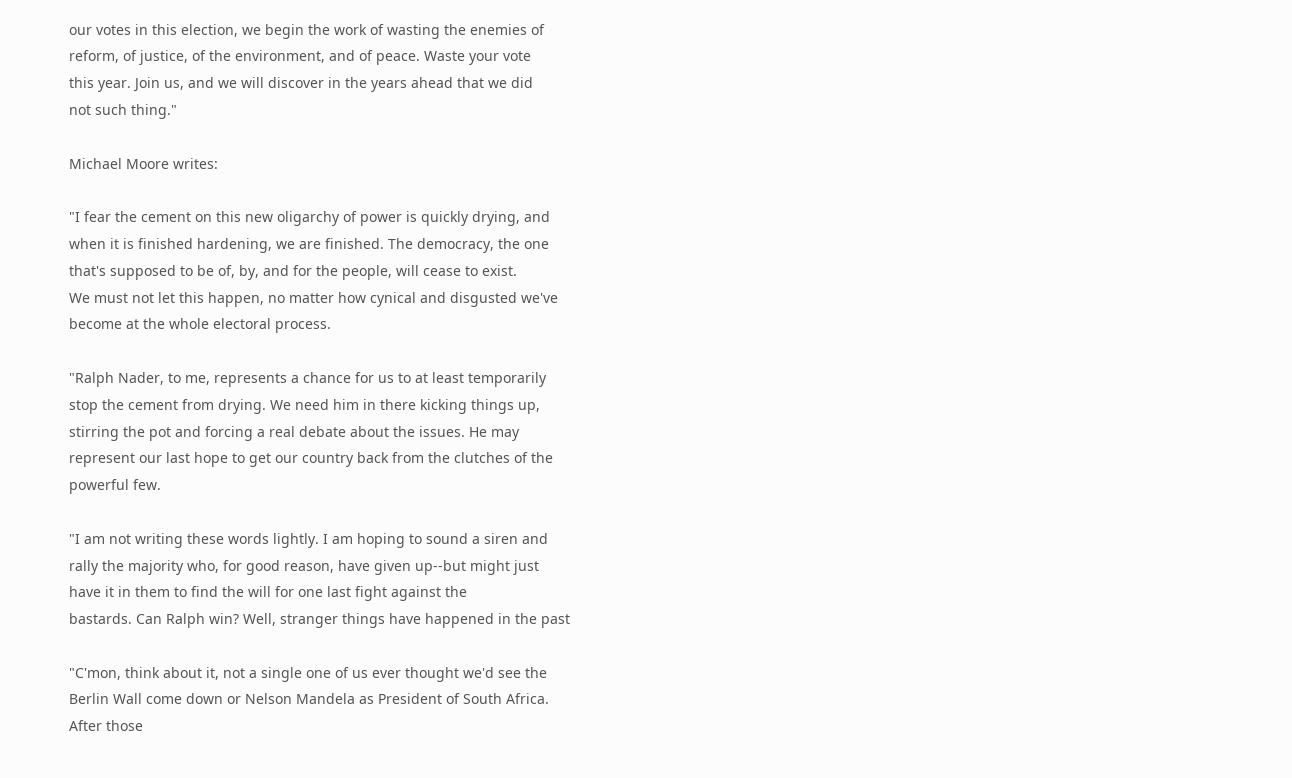our votes in this election, we begin the work of wasting the enemies of
reform, of justice, of the environment, and of peace. Waste your vote
this year. Join us, and we will discover in the years ahead that we did
not such thing."

Michael Moore writes:

"I fear the cement on this new oligarchy of power is quickly drying, and
when it is finished hardening, we are finished. The democracy, the one
that's supposed to be of, by, and for the people, will cease to exist.
We must not let this happen, no matter how cynical and disgusted we've
become at the whole electoral process.

"Ralph Nader, to me, represents a chance for us to at least temporarily
stop the cement from drying. We need him in there kicking things up,
stirring the pot and forcing a real debate about the issues. He may
represent our last hope to get our country back from the clutches of the
powerful few.

"I am not writing these words lightly. I am hoping to sound a siren and
rally the majority who, for good reason, have given up--but might just
have it in them to find the will for one last fight against the
bastards. Can Ralph win? Well, stranger things have happened in the past

"C'mon, think about it, not a single one of us ever thought we'd see the
Berlin Wall come down or Nelson Mandela as President of South Africa.
After those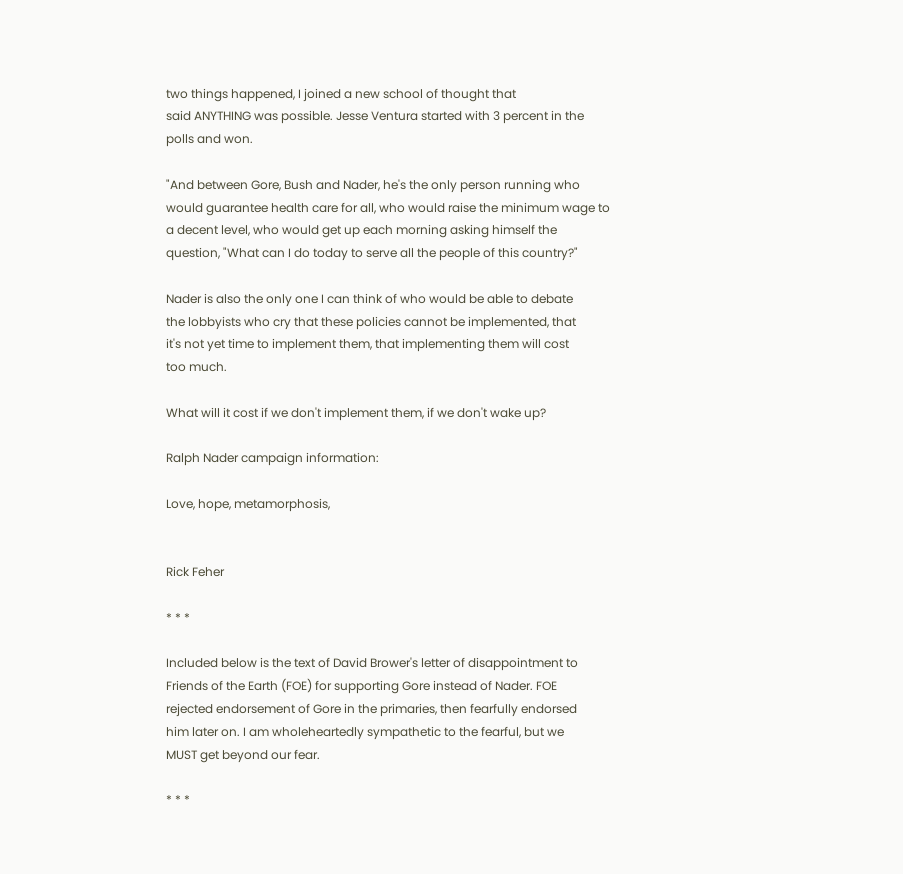two things happened, I joined a new school of thought that
said ANYTHING was possible. Jesse Ventura started with 3 percent in the
polls and won.

"And between Gore, Bush and Nader, he's the only person running who
would guarantee health care for all, who would raise the minimum wage to
a decent level, who would get up each morning asking himself the
question, "What can I do today to serve all the people of this country?"

Nader is also the only one I can think of who would be able to debate
the lobbyists who cry that these policies cannot be implemented, that
it's not yet time to implement them, that implementing them will cost
too much.

What will it cost if we don't implement them, if we don't wake up?

Ralph Nader campaign information:

Love, hope, metamorphosis,


Rick Feher

* * *

Included below is the text of David Brower's letter of disappointment to
Friends of the Earth (FOE) for supporting Gore instead of Nader. FOE
rejected endorsement of Gore in the primaries, then fearfully endorsed
him later on. I am wholeheartedly sympathetic to the fearful, but we
MUST get beyond our fear.

* * *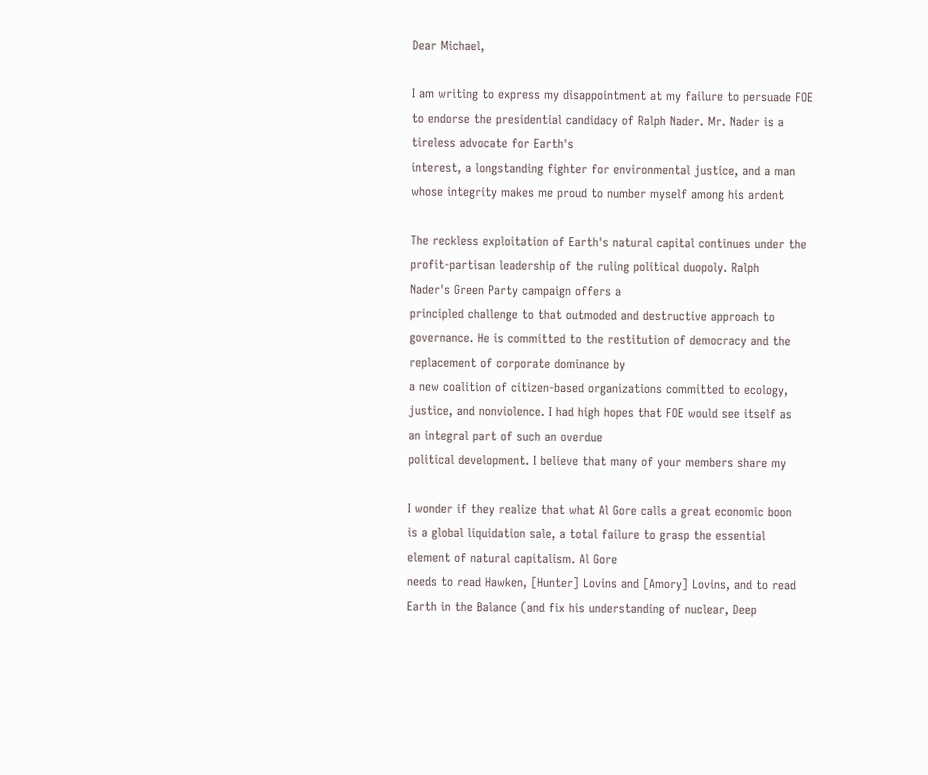Dear Michael,

I am writing to express my disappointment at my failure to persuade FOE
to endorse the presidential candidacy of Ralph Nader. Mr. Nader is a
tireless advocate for Earth's
interest, a longstanding fighter for environmental justice, and a man
whose integrity makes me proud to number myself among his ardent

The reckless exploitation of Earth's natural capital continues under the
profit-partisan leadership of the ruling political duopoly. Ralph
Nader's Green Party campaign offers a
principled challenge to that outmoded and destructive approach to
governance. He is committed to the restitution of democracy and the
replacement of corporate dominance by
a new coalition of citizen-based organizations committed to ecology,
justice, and nonviolence. I had high hopes that FOE would see itself as
an integral part of such an overdue
political development. I believe that many of your members share my

I wonder if they realize that what Al Gore calls a great economic boon
is a global liquidation sale, a total failure to grasp the essential
element of natural capitalism. Al Gore
needs to read Hawken, [Hunter] Lovins and [Amory] Lovins, and to read
Earth in the Balance (and fix his understanding of nuclear, Deep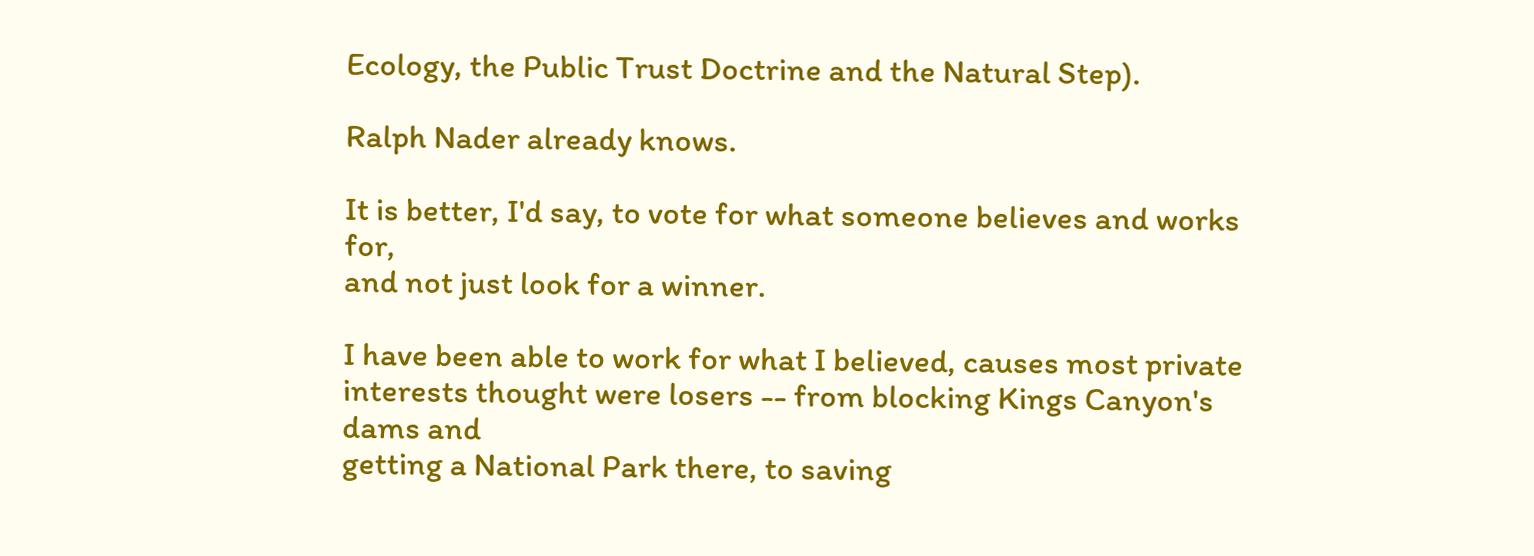Ecology, the Public Trust Doctrine and the Natural Step).

Ralph Nader already knows.

It is better, I'd say, to vote for what someone believes and works for,
and not just look for a winner.

I have been able to work for what I believed, causes most private
interests thought were losers -- from blocking Kings Canyon's dams and
getting a National Park there, to saving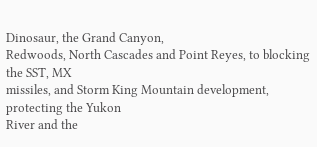Dinosaur, the Grand Canyon,
Redwoods, North Cascades and Point Reyes, to blocking the SST, MX
missiles, and Storm King Mountain development, protecting the Yukon
River and the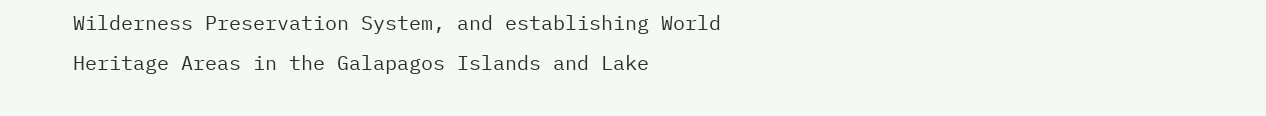Wilderness Preservation System, and establishing World
Heritage Areas in the Galapagos Islands and Lake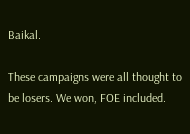Baikal.

These campaigns were all thought to be losers. We won, FOE included.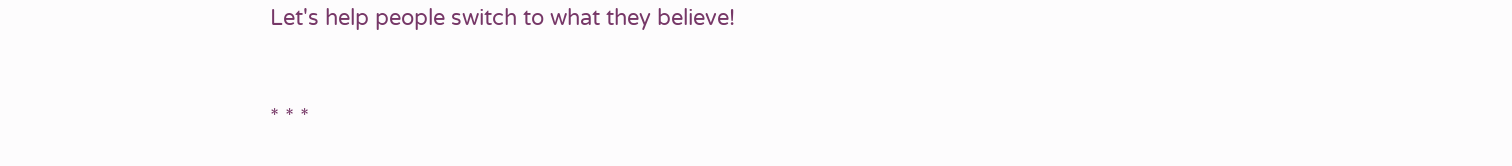Let's help people switch to what they believe!


* * *